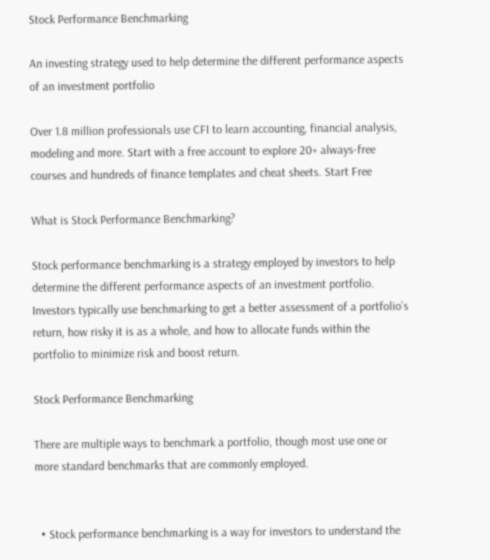Stock Performance Benchmarking

An investing strategy used to help determine the different performance aspects of an investment portfolio

Over 1.8 million professionals use CFI to learn accounting, financial analysis, modeling and more. Start with a free account to explore 20+ always-free courses and hundreds of finance templates and cheat sheets. Start Free

What is Stock Performance Benchmarking?

Stock performance benchmarking is a strategy employed by investors to help determine the different performance aspects of an investment portfolio. Investors typically use benchmarking to get a better assessment of a portfolio’s return, how risky it is as a whole, and how to allocate funds within the portfolio to minimize risk and boost return.

Stock Performance Benchmarking

There are multiple ways to benchmark a portfolio, though most use one or more standard benchmarks that are commonly employed.


  • Stock performance benchmarking is a way for investors to understand the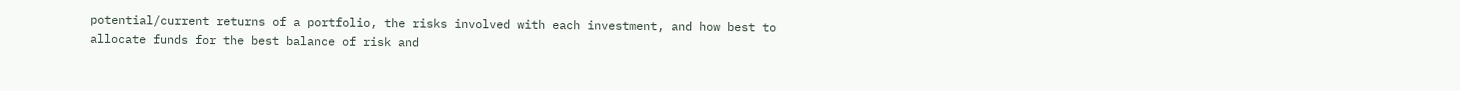potential/current returns of a portfolio, the risks involved with each investment, and how best to allocate funds for the best balance of risk and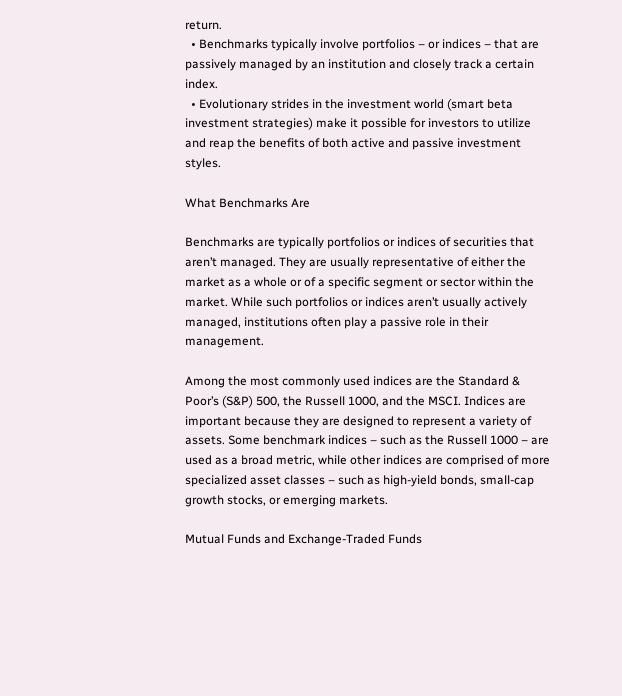return.
  • Benchmarks typically involve portfolios – or indices – that are passively managed by an institution and closely track a certain index.
  • Evolutionary strides in the investment world (smart beta investment strategies) make it possible for investors to utilize and reap the benefits of both active and passive investment styles.

What Benchmarks Are

Benchmarks are typically portfolios or indices of securities that aren’t managed. They are usually representative of either the market as a whole or of a specific segment or sector within the market. While such portfolios or indices aren’t usually actively managed, institutions often play a passive role in their management.

Among the most commonly used indices are the Standard & Poor’s (S&P) 500, the Russell 1000, and the MSCI. Indices are important because they are designed to represent a variety of assets. Some benchmark indices – such as the Russell 1000 – are used as a broad metric, while other indices are comprised of more specialized asset classes – such as high-yield bonds, small-cap growth stocks, or emerging markets.

Mutual Funds and Exchange-Traded Funds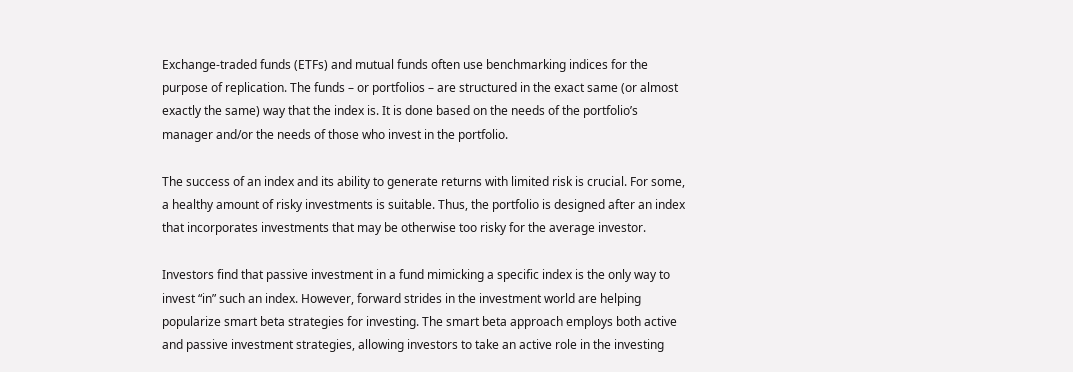Exchange-traded funds (ETFs) and mutual funds often use benchmarking indices for the purpose of replication. The funds – or portfolios – are structured in the exact same (or almost exactly the same) way that the index is. It is done based on the needs of the portfolio’s manager and/or the needs of those who invest in the portfolio.

The success of an index and its ability to generate returns with limited risk is crucial. For some, a healthy amount of risky investments is suitable. Thus, the portfolio is designed after an index that incorporates investments that may be otherwise too risky for the average investor.

Investors find that passive investment in a fund mimicking a specific index is the only way to invest “in” such an index. However, forward strides in the investment world are helping popularize smart beta strategies for investing. The smart beta approach employs both active and passive investment strategies, allowing investors to take an active role in the investing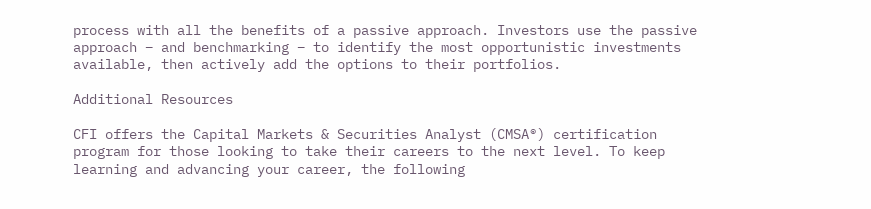process with all the benefits of a passive approach. Investors use the passive approach – and benchmarking – to identify the most opportunistic investments available, then actively add the options to their portfolios.

Additional Resources

CFI offers the Capital Markets & Securities Analyst (CMSA®) certification program for those looking to take their careers to the next level. To keep learning and advancing your career, the following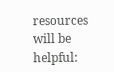resources will be helpful: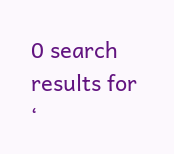0 search results for ‘